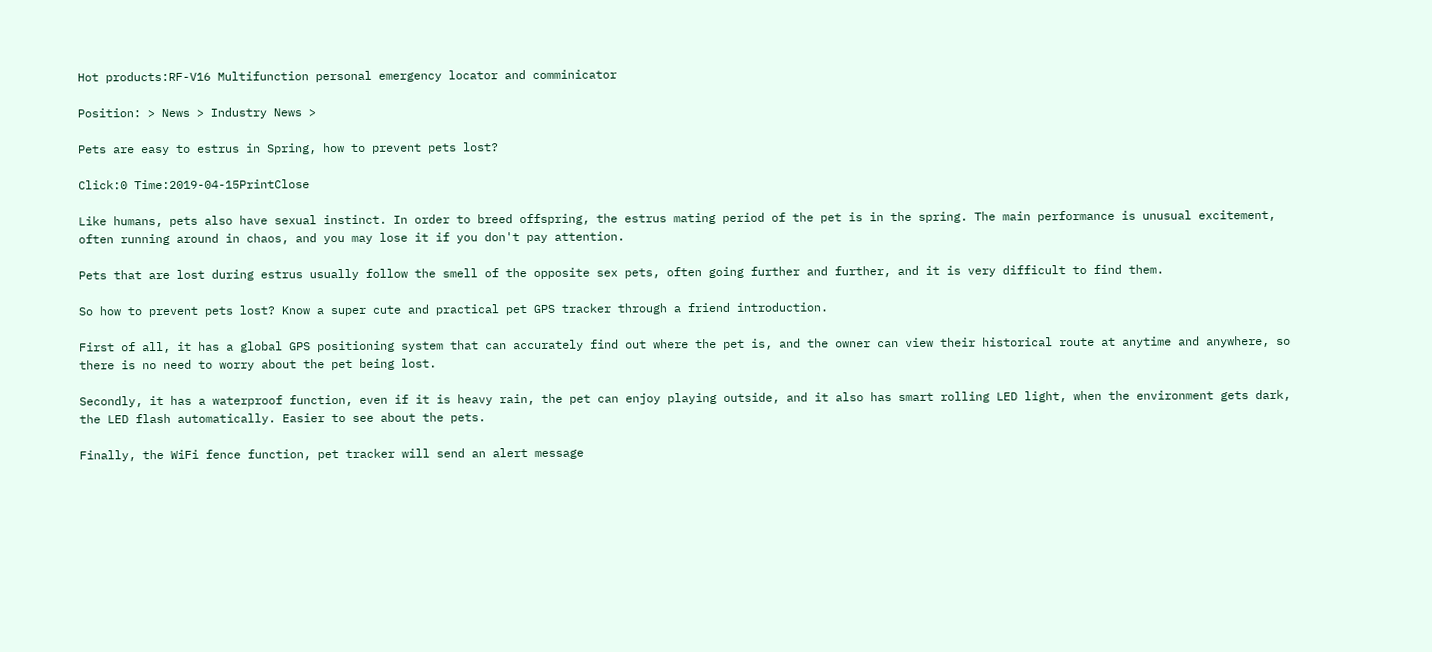Hot products:RF-V16 Multifunction personal emergency locator and comminicator

Position: > News > Industry News >

Pets are easy to estrus in Spring, how to prevent pets lost?

Click:0 Time:2019-04-15PrintClose

Like humans, pets also have sexual instinct. In order to breed offspring, the estrus mating period of the pet is in the spring. The main performance is unusual excitement, often running around in chaos, and you may lose it if you don't pay attention.

Pets that are lost during estrus usually follow the smell of the opposite sex pets, often going further and further, and it is very difficult to find them.

So how to prevent pets lost? Know a super cute and practical pet GPS tracker through a friend introduction.

First of all, it has a global GPS positioning system that can accurately find out where the pet is, and the owner can view their historical route at anytime and anywhere, so there is no need to worry about the pet being lost.

Secondly, it has a waterproof function, even if it is heavy rain, the pet can enjoy playing outside, and it also has smart rolling LED light, when the environment gets dark, the LED flash automatically. Easier to see about the pets.

Finally, the WiFi fence function, pet tracker will send an alert message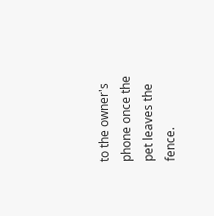to the owner's phone once the pet leaves the fence.